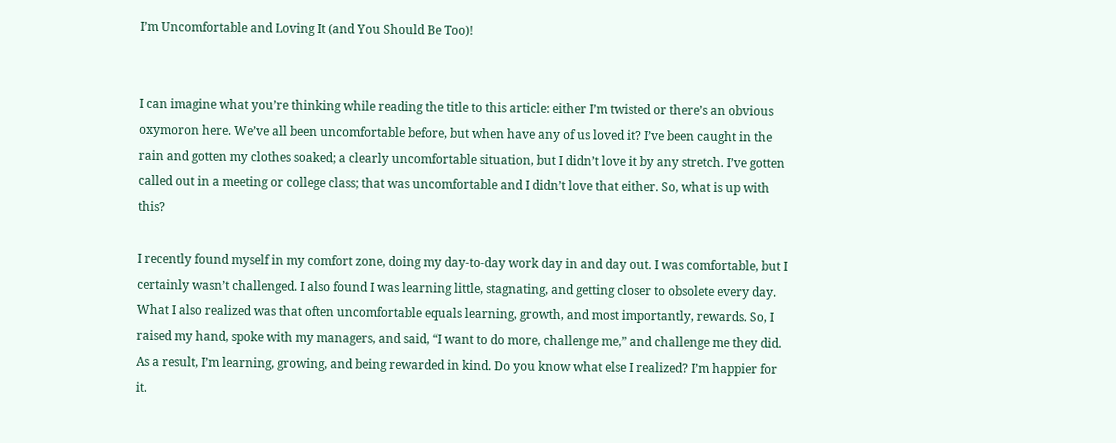I’m Uncomfortable and Loving It (and You Should Be Too)!


I can imagine what you’re thinking while reading the title to this article: either I’m twisted or there’s an obvious oxymoron here. We’ve all been uncomfortable before, but when have any of us loved it? I’ve been caught in the rain and gotten my clothes soaked; a clearly uncomfortable situation, but I didn’t love it by any stretch. I’ve gotten called out in a meeting or college class; that was uncomfortable and I didn’t love that either. So, what is up with this?

I recently found myself in my comfort zone, doing my day-to-day work day in and day out. I was comfortable, but I certainly wasn’t challenged. I also found I was learning little, stagnating, and getting closer to obsolete every day. What I also realized was that often uncomfortable equals learning, growth, and most importantly, rewards. So, I raised my hand, spoke with my managers, and said, “I want to do more, challenge me,” and challenge me they did. As a result, I’m learning, growing, and being rewarded in kind. Do you know what else I realized? I’m happier for it.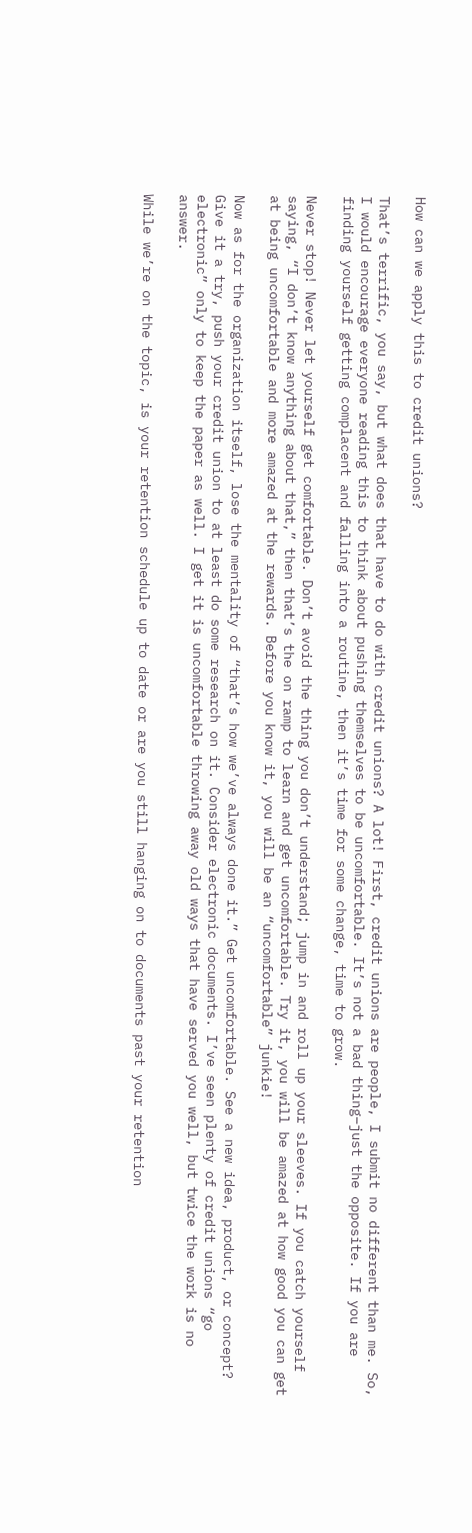How can we apply this to credit unions?

That’s terrific, you say, but what does that have to do with credit unions? A lot! First, credit unions are people, I submit no different than me. So, I would encourage everyone reading this to think about pushing themselves to be uncomfortable. It’s not a bad thing–just the opposite. If you are finding yourself getting complacent and falling into a routine, then it’s time for some change, time to grow.

Never stop! Never let yourself get comfortable. Don’t avoid the thing you don’t understand; jump in and roll up your sleeves. If you catch yourself saying, “I don’t know anything about that,” then that’s the on ramp to learn and get uncomfortable. Try it, you will be amazed at how good you can get at being uncomfortable and more amazed at the rewards. Before you know it, you will be an “uncomfortable” junkie!

Now as for the organization itself, lose the mentality of “that’s how we’ve always done it.” Get uncomfortable. See a new idea, product, or concept? Give it a try, push your credit union to at least do some research on it. Consider electronic documents. I’ve seen plenty of credit unions “go electronic” only to keep the paper as well. I get it is uncomfortable throwing away old ways that have served you well, but twice the work is no answer.

While we’re on the topic, is your retention schedule up to date or are you still hanging on to documents past your retention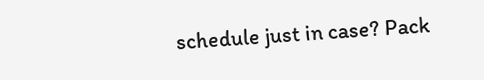schedule just in case? Pack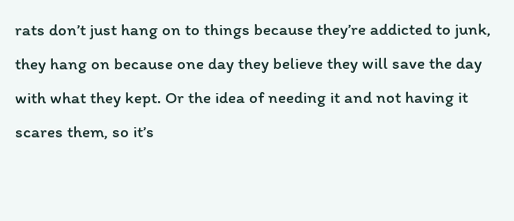rats don’t just hang on to things because they’re addicted to junk, they hang on because one day they believe they will save the day with what they kept. Or the idea of needing it and not having it scares them, so it’s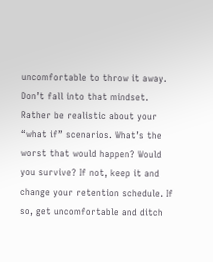uncomfortable to throw it away. Don’t fall into that mindset. Rather be realistic about your “what if” scenarios. What’s the worst that would happen? Would you survive? If not, keep it and change your retention schedule. If so, get uncomfortable and ditch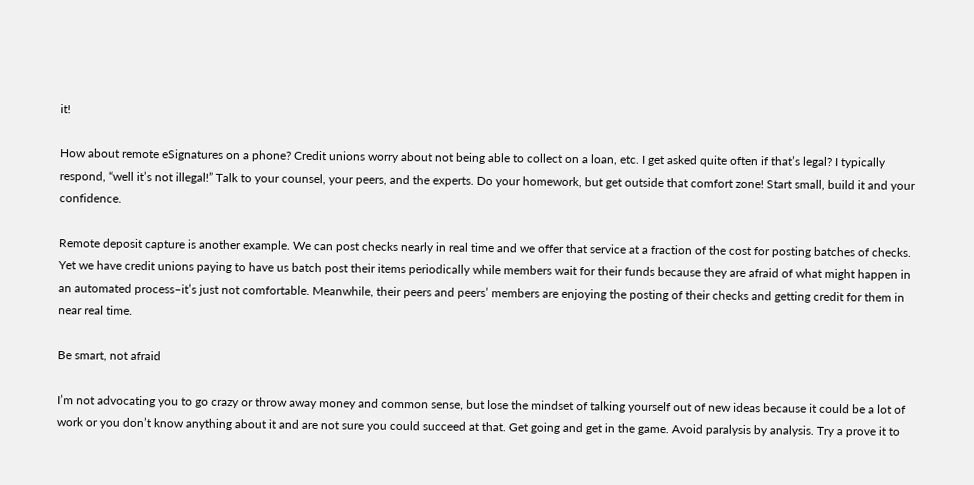it!

How about remote eSignatures on a phone? Credit unions worry about not being able to collect on a loan, etc. I get asked quite often if that’s legal? I typically respond, “well it’s not illegal!” Talk to your counsel, your peers, and the experts. Do your homework, but get outside that comfort zone! Start small, build it and your confidence.

Remote deposit capture is another example. We can post checks nearly in real time and we offer that service at a fraction of the cost for posting batches of checks. Yet we have credit unions paying to have us batch post their items periodically while members wait for their funds because they are afraid of what might happen in an automated process–it’s just not comfortable. Meanwhile, their peers and peers’ members are enjoying the posting of their checks and getting credit for them in near real time.

Be smart, not afraid

I’m not advocating you to go crazy or throw away money and common sense, but lose the mindset of talking yourself out of new ideas because it could be a lot of work or you don’t know anything about it and are not sure you could succeed at that. Get going and get in the game. Avoid paralysis by analysis. Try a prove it to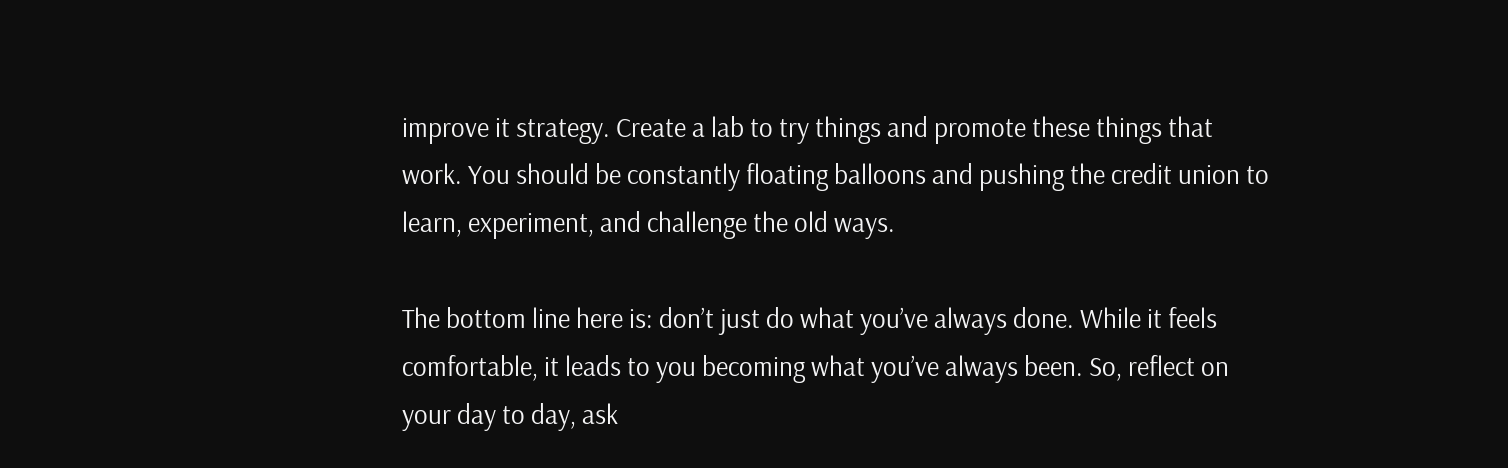improve it strategy. Create a lab to try things and promote these things that work. You should be constantly floating balloons and pushing the credit union to learn, experiment, and challenge the old ways.

The bottom line here is: don’t just do what you’ve always done. While it feels comfortable, it leads to you becoming what you’ve always been. So, reflect on your day to day, ask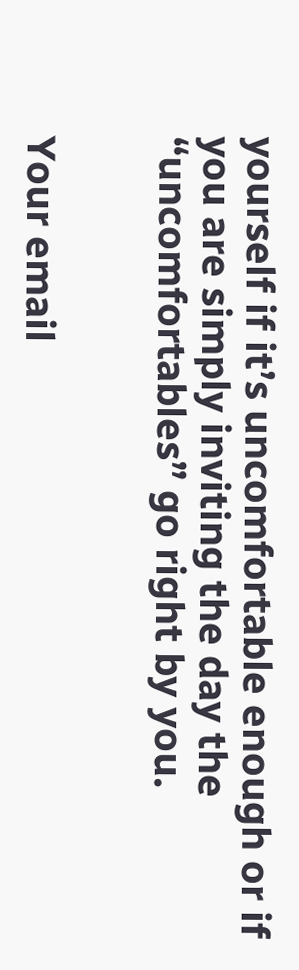yourself if it’s uncomfortable enough or if you are simply inviting the day the “uncomfortables” go right by you.


Your email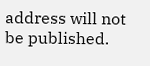address will not be published.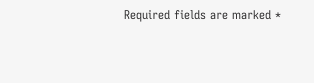Required fields are marked *